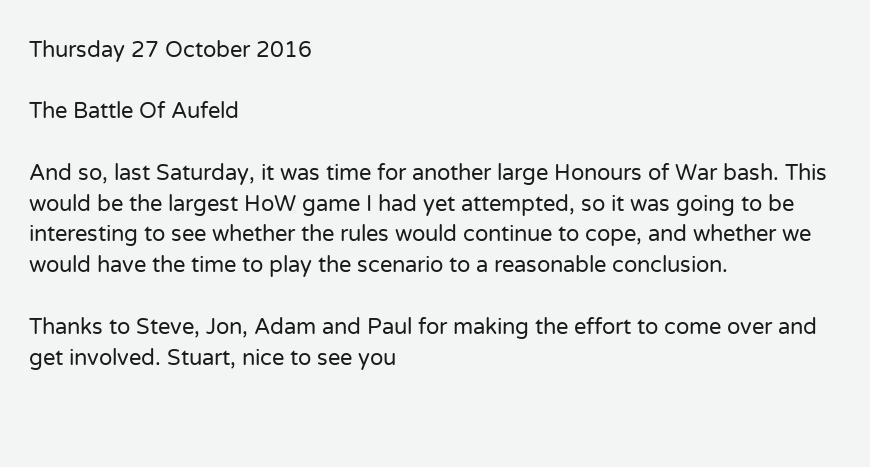Thursday 27 October 2016

The Battle Of Aufeld

And so, last Saturday, it was time for another large Honours of War bash. This would be the largest HoW game I had yet attempted, so it was going to be interesting to see whether the rules would continue to cope, and whether we would have the time to play the scenario to a reasonable conclusion.

Thanks to Steve, Jon, Adam and Paul for making the effort to come over and get involved. Stuart, nice to see you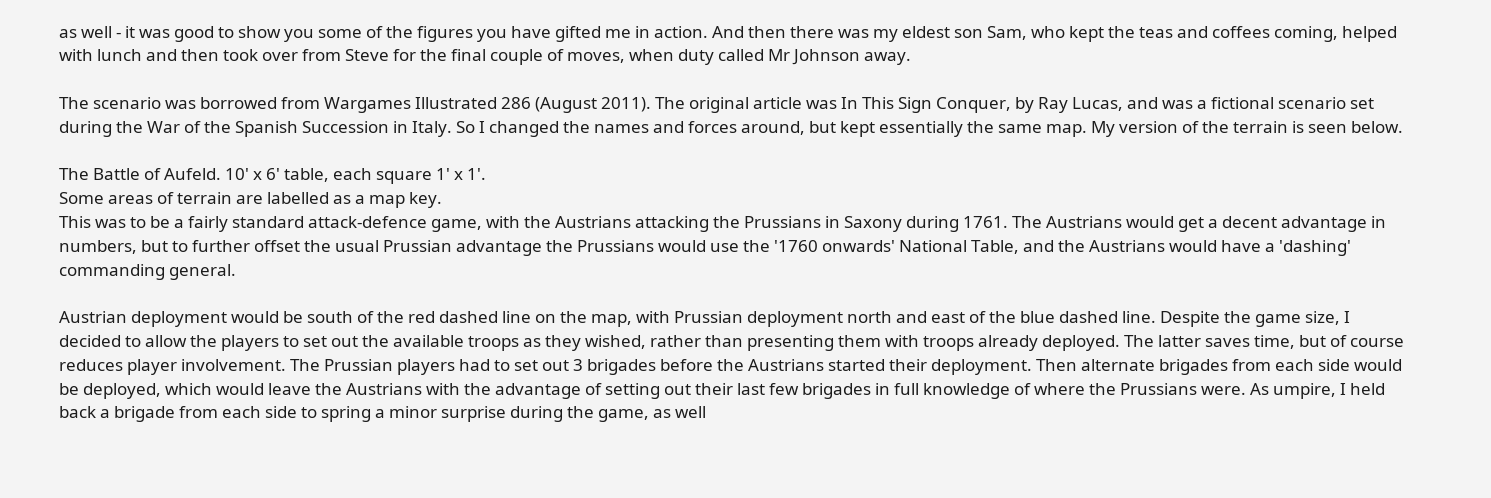as well - it was good to show you some of the figures you have gifted me in action. And then there was my eldest son Sam, who kept the teas and coffees coming, helped with lunch and then took over from Steve for the final couple of moves, when duty called Mr Johnson away.

The scenario was borrowed from Wargames Illustrated 286 (August 2011). The original article was In This Sign Conquer, by Ray Lucas, and was a fictional scenario set during the War of the Spanish Succession in Italy. So I changed the names and forces around, but kept essentially the same map. My version of the terrain is seen below.

The Battle of Aufeld. 10' x 6' table, each square 1' x 1'.
Some areas of terrain are labelled as a map key.
This was to be a fairly standard attack-defence game, with the Austrians attacking the Prussians in Saxony during 1761. The Austrians would get a decent advantage in numbers, but to further offset the usual Prussian advantage the Prussians would use the '1760 onwards' National Table, and the Austrians would have a 'dashing' commanding general.

Austrian deployment would be south of the red dashed line on the map, with Prussian deployment north and east of the blue dashed line. Despite the game size, I decided to allow the players to set out the available troops as they wished, rather than presenting them with troops already deployed. The latter saves time, but of course reduces player involvement. The Prussian players had to set out 3 brigades before the Austrians started their deployment. Then alternate brigades from each side would be deployed, which would leave the Austrians with the advantage of setting out their last few brigades in full knowledge of where the Prussians were. As umpire, I held back a brigade from each side to spring a minor surprise during the game, as well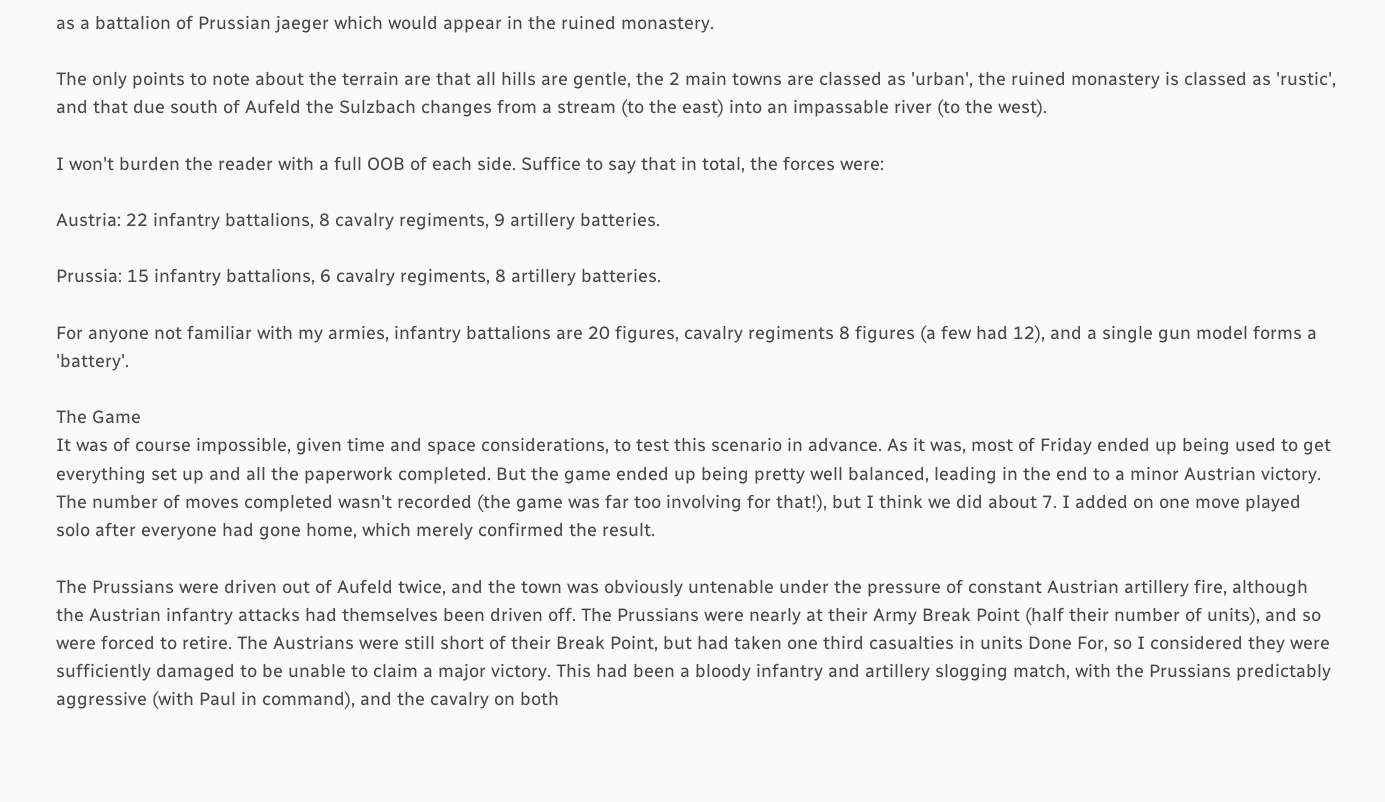as a battalion of Prussian jaeger which would appear in the ruined monastery.

The only points to note about the terrain are that all hills are gentle, the 2 main towns are classed as 'urban', the ruined monastery is classed as 'rustic', and that due south of Aufeld the Sulzbach changes from a stream (to the east) into an impassable river (to the west).

I won't burden the reader with a full OOB of each side. Suffice to say that in total, the forces were:

Austria: 22 infantry battalions, 8 cavalry regiments, 9 artillery batteries.

Prussia: 15 infantry battalions, 6 cavalry regiments, 8 artillery batteries.

For anyone not familiar with my armies, infantry battalions are 20 figures, cavalry regiments 8 figures (a few had 12), and a single gun model forms a 'battery'.

The Game
It was of course impossible, given time and space considerations, to test this scenario in advance. As it was, most of Friday ended up being used to get everything set up and all the paperwork completed. But the game ended up being pretty well balanced, leading in the end to a minor Austrian victory. The number of moves completed wasn't recorded (the game was far too involving for that!), but I think we did about 7. I added on one move played solo after everyone had gone home, which merely confirmed the result.

The Prussians were driven out of Aufeld twice, and the town was obviously untenable under the pressure of constant Austrian artillery fire, although the Austrian infantry attacks had themselves been driven off. The Prussians were nearly at their Army Break Point (half their number of units), and so were forced to retire. The Austrians were still short of their Break Point, but had taken one third casualties in units Done For, so I considered they were sufficiently damaged to be unable to claim a major victory. This had been a bloody infantry and artillery slogging match, with the Prussians predictably aggressive (with Paul in command), and the cavalry on both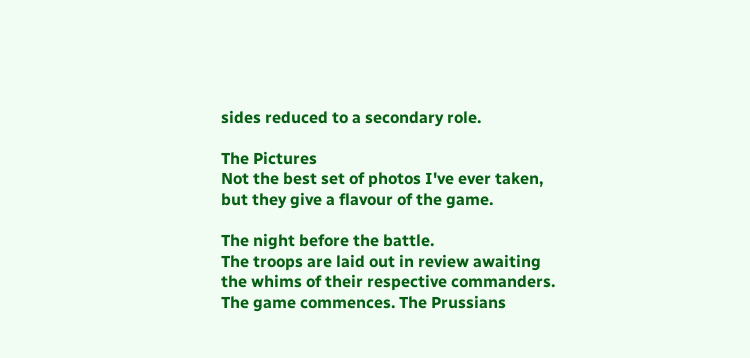sides reduced to a secondary role.

The Pictures
Not the best set of photos I've ever taken, but they give a flavour of the game.

The night before the battle.
The troops are laid out in review awaiting the whims of their respective commanders.
The game commences. The Prussians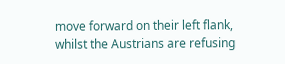move forward on their left flank, whilst the Austrians are refusing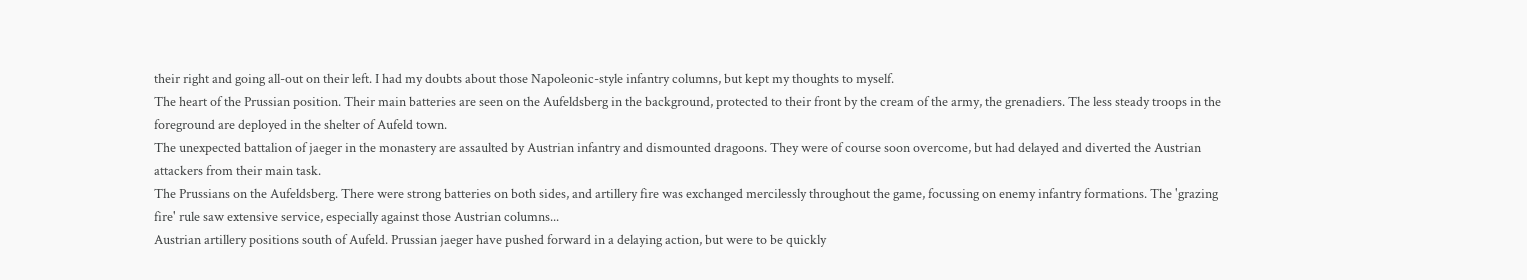their right and going all-out on their left. I had my doubts about those Napoleonic-style infantry columns, but kept my thoughts to myself.
The heart of the Prussian position. Their main batteries are seen on the Aufeldsberg in the background, protected to their front by the cream of the army, the grenadiers. The less steady troops in the foreground are deployed in the shelter of Aufeld town.
The unexpected battalion of jaeger in the monastery are assaulted by Austrian infantry and dismounted dragoons. They were of course soon overcome, but had delayed and diverted the Austrian attackers from their main task.
The Prussians on the Aufeldsberg. There were strong batteries on both sides, and artillery fire was exchanged mercilessly throughout the game, focussing on enemy infantry formations. The 'grazing fire' rule saw extensive service, especially against those Austrian columns...
Austrian artillery positions south of Aufeld. Prussian jaeger have pushed forward in a delaying action, but were to be quickly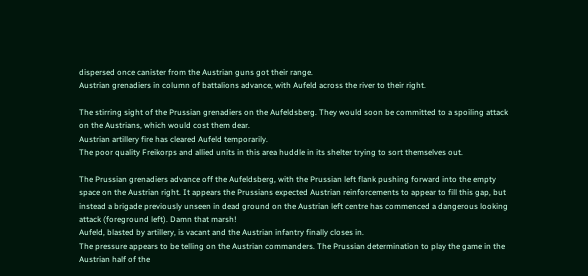dispersed once canister from the Austrian guns got their range.
Austrian grenadiers in column of battalions advance, with Aufeld across the river to their right.

The stirring sight of the Prussian grenadiers on the Aufeldsberg. They would soon be committed to a spoiling attack on the Austrians, which would cost them dear.
Austrian artillery fire has cleared Aufeld temporarily.
The poor quality Freikorps and allied units in this area huddle in its shelter trying to sort themselves out.

The Prussian grenadiers advance off the Aufeldsberg, with the Prussian left flank pushing forward into the empty space on the Austrian right. It appears the Prussians expected Austrian reinforcements to appear to fill this gap, but instead a brigade previously unseen in dead ground on the Austrian left centre has commenced a dangerous looking attack (foreground left). Damn that marsh!
Aufeld, blasted by artillery, is vacant and the Austrian infantry finally closes in.
The pressure appears to be telling on the Austrian commanders. The Prussian determination to play the game in the Austrian half of the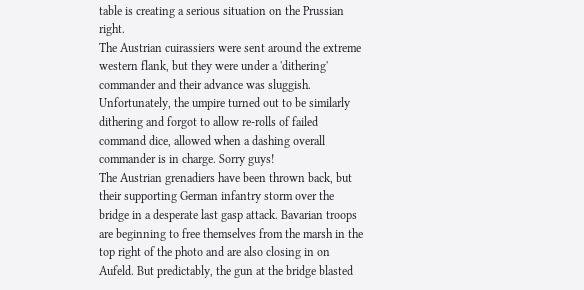table is creating a serious situation on the Prussian right.
The Austrian cuirassiers were sent around the extreme western flank, but they were under a 'dithering' commander and their advance was sluggish. Unfortunately, the umpire turned out to be similarly dithering and forgot to allow re-rolls of failed command dice, allowed when a dashing overall commander is in charge. Sorry guys!
The Austrian grenadiers have been thrown back, but their supporting German infantry storm over the bridge in a desperate last gasp attack. Bavarian troops are beginning to free themselves from the marsh in the top right of the photo and are also closing in on Aufeld. But predictably, the gun at the bridge blasted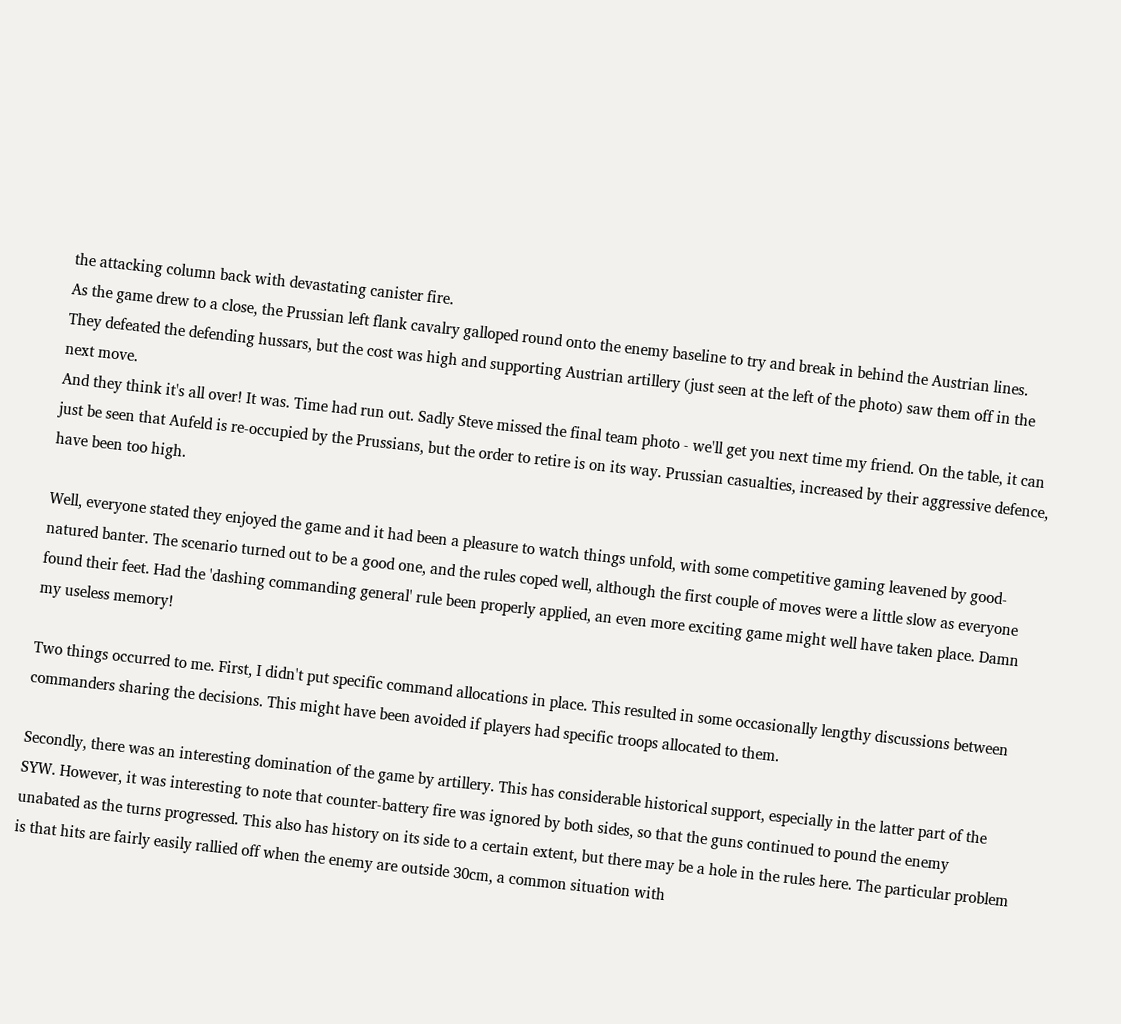the attacking column back with devastating canister fire.
As the game drew to a close, the Prussian left flank cavalry galloped round onto the enemy baseline to try and break in behind the Austrian lines. They defeated the defending hussars, but the cost was high and supporting Austrian artillery (just seen at the left of the photo) saw them off in the next move.
And they think it's all over! It was. Time had run out. Sadly Steve missed the final team photo - we'll get you next time my friend. On the table, it can just be seen that Aufeld is re-occupied by the Prussians, but the order to retire is on its way. Prussian casualties, increased by their aggressive defence, have been too high.

Well, everyone stated they enjoyed the game and it had been a pleasure to watch things unfold, with some competitive gaming leavened by good-natured banter. The scenario turned out to be a good one, and the rules coped well, although the first couple of moves were a little slow as everyone found their feet. Had the 'dashing commanding general' rule been properly applied, an even more exciting game might well have taken place. Damn my useless memory!

Two things occurred to me. First, I didn't put specific command allocations in place. This resulted in some occasionally lengthy discussions between commanders sharing the decisions. This might have been avoided if players had specific troops allocated to them.

Secondly, there was an interesting domination of the game by artillery. This has considerable historical support, especially in the latter part of the SYW. However, it was interesting to note that counter-battery fire was ignored by both sides, so that the guns continued to pound the enemy unabated as the turns progressed. This also has history on its side to a certain extent, but there may be a hole in the rules here. The particular problem is that hits are fairly easily rallied off when the enemy are outside 30cm, a common situation with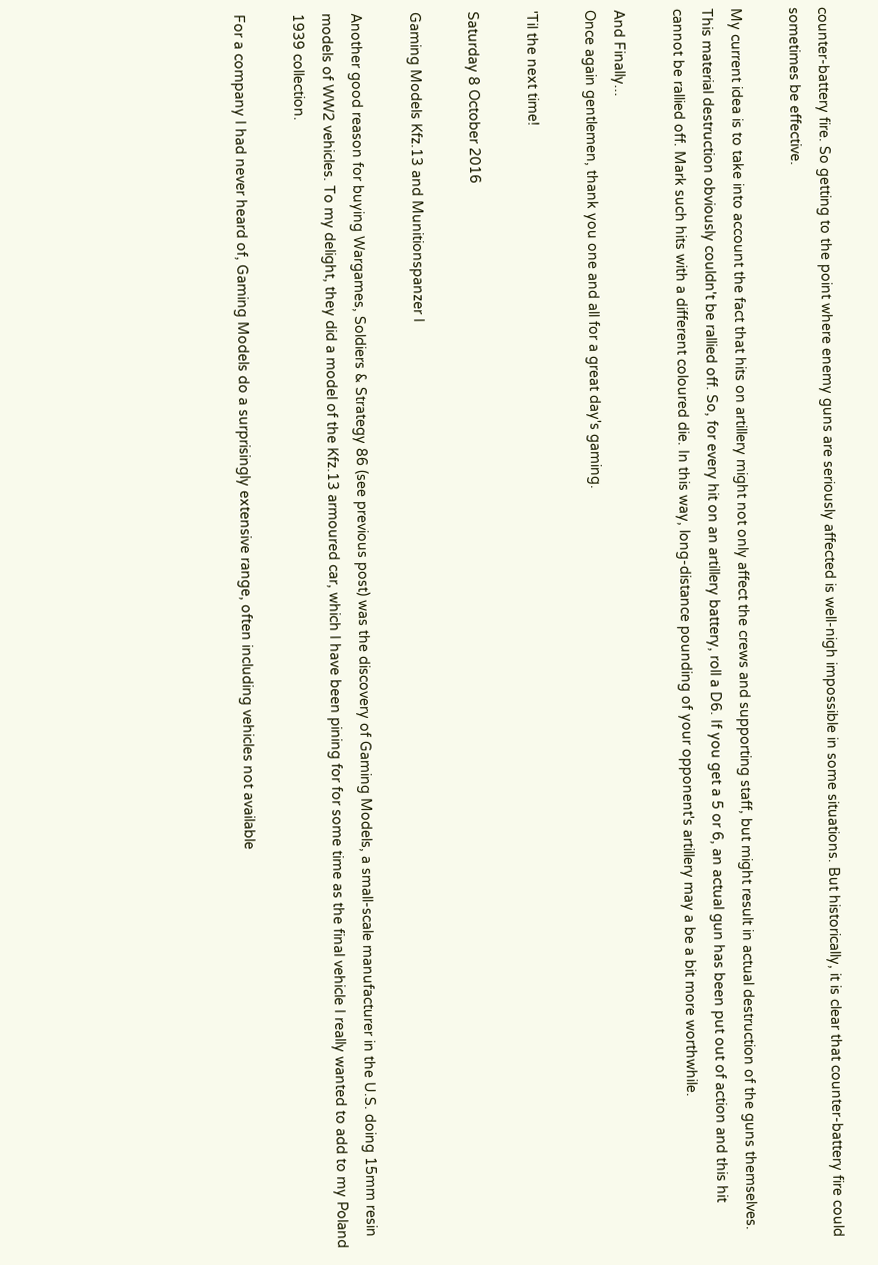counter-battery fire. So getting to the point where enemy guns are seriously affected is well-nigh impossible in some situations. But historically, it is clear that counter-battery fire could sometimes be effective.

My current idea is to take into account the fact that hits on artillery might not only affect the crews and supporting staff, but might result in actual destruction of the guns themselves. This material destruction obviously couldn't be rallied off. So, for every hit on an artillery battery, roll a D6. If you get a 5 or 6, an actual gun has been put out of action and this hit cannot be rallied off. Mark such hits with a different coloured die. In this way, long-distance pounding of your opponent's artillery may a be a bit more worthwhile.

And Finally...
Once again gentlemen, thank you one and all for a great day's gaming.

'Til the next time!

Saturday 8 October 2016

Gaming Models Kfz.13 and Munitionspanzer I

Another good reason for buying Wargames, Soldiers & Strategy 86 (see previous post) was the discovery of Gaming Models, a small-scale manufacturer in the U.S. doing 15mm resin models of WW2 vehicles. To my delight, they did a model of the Kfz.13 armoured car, which I have been pining for for some time as the final vehicle I really wanted to add to my Poland 1939 collection.

For a company I had never heard of, Gaming Models do a surprisingly extensive range, often including vehicles not available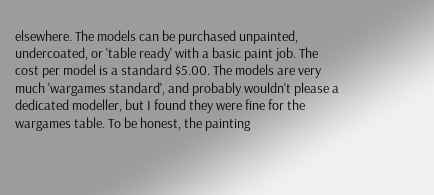elsewhere. The models can be purchased unpainted, undercoated, or 'table ready' with a basic paint job. The cost per model is a standard $5.00. The models are very much 'wargames standard', and probably wouldn't please a dedicated modeller, but I found they were fine for the wargames table. To be honest, the painting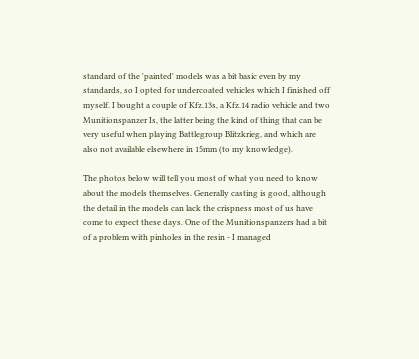standard of the 'painted' models was a bit basic even by my standards, so I opted for undercoated vehicles which I finished off myself. I bought a couple of Kfz.13s, a Kfz.14 radio vehicle and two Munitionspanzer Is, the latter being the kind of thing that can be very useful when playing Battlegroup Blitzkrieg, and which are also not available elsewhere in 15mm (to my knowledge).

The photos below will tell you most of what you need to know about the models themselves. Generally casting is good, although the detail in the models can lack the crispness most of us have come to expect these days. One of the Munitionspanzers had a bit of a problem with pinholes in the resin - I managed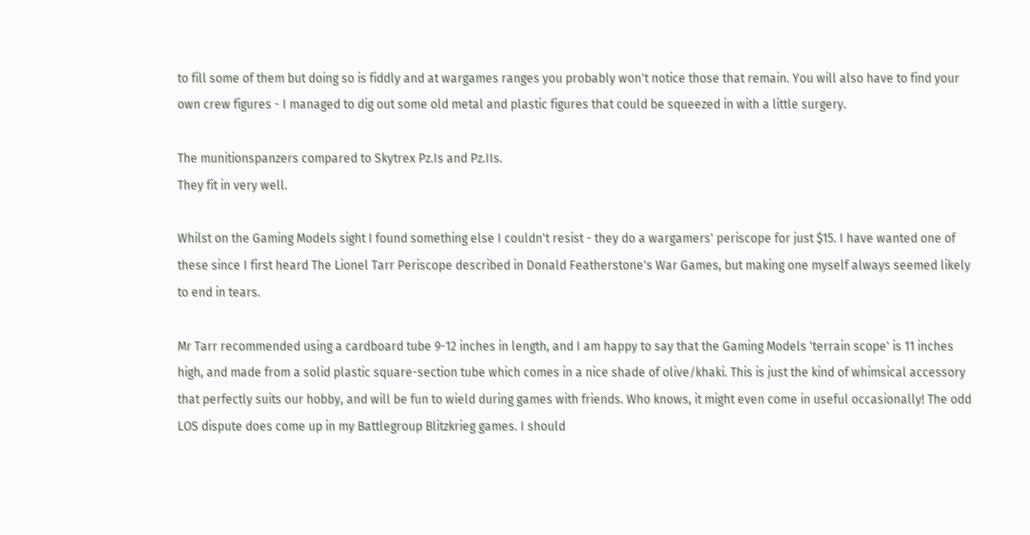to fill some of them but doing so is fiddly and at wargames ranges you probably won't notice those that remain. You will also have to find your own crew figures - I managed to dig out some old metal and plastic figures that could be squeezed in with a little surgery.

The munitionspanzers compared to Skytrex Pz.Is and Pz.IIs.
They fit in very well.

Whilst on the Gaming Models sight I found something else I couldn't resist - they do a wargamers' periscope for just $15. I have wanted one of these since I first heard The Lionel Tarr Periscope described in Donald Featherstone's War Games, but making one myself always seemed likely to end in tears.

Mr Tarr recommended using a cardboard tube 9-12 inches in length, and I am happy to say that the Gaming Models 'terrain scope' is 11 inches high, and made from a solid plastic square-section tube which comes in a nice shade of olive/khaki. This is just the kind of whimsical accessory that perfectly suits our hobby, and will be fun to wield during games with friends. Who knows, it might even come in useful occasionally! The odd LOS dispute does come up in my Battlegroup Blitzkrieg games. I should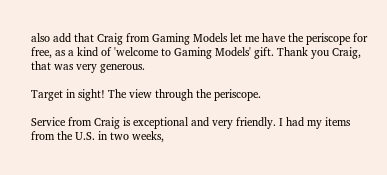also add that Craig from Gaming Models let me have the periscope for free, as a kind of 'welcome to Gaming Models' gift. Thank you Craig, that was very generous.

Target in sight! The view through the periscope.

Service from Craig is exceptional and very friendly. I had my items from the U.S. in two weeks,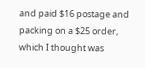and paid $16 postage and packing on a $25 order, which I thought was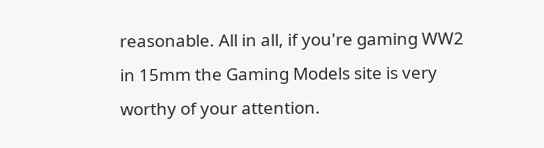reasonable. All in all, if you're gaming WW2 in 15mm the Gaming Models site is very worthy of your attention.